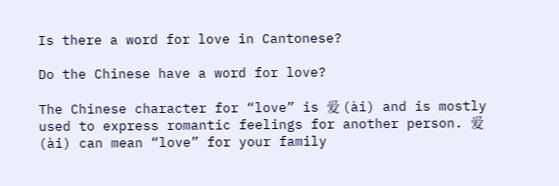Is there a word for love in Cantonese?

Do the Chinese have a word for love?

The Chinese character for “love” is 爱 (ài) and is mostly used to express romantic feelings for another person. 爱 (ài) can mean “love” for your family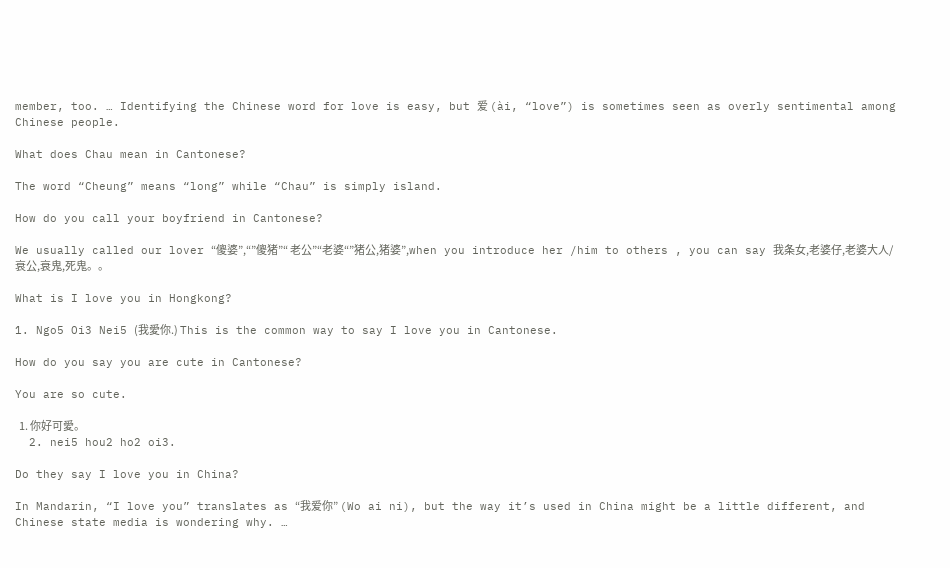member, too. … Identifying the Chinese word for love is easy, but 爱 (ài, “love”) is sometimes seen as overly sentimental among Chinese people.

What does Chau mean in Cantonese?

The word “Cheung” means “long” while “Chau” is simply island.

How do you call your boyfriend in Cantonese?

We usually called our lover “傻婆”,“”傻猪”“ 老公”“老婆“”猪公,猪婆”,when you introduce her /him to others , you can say 我条女,老婆仔,老婆大人/衰公,衰鬼,死鬼。。

What is I love you in Hongkong?

1. Ngo5 Oi3 Nei5 (我愛你.) This is the common way to say I love you in Cantonese.

How do you say you are cute in Cantonese?

You are so cute.

  1. 你好可愛。
  2. nei5 hou2 ho2 oi3.

Do they say I love you in China?

In Mandarin, “I love you” translates as “我爱你” (Wo ai ni), but the way it’s used in China might be a little different, and Chinese state media is wondering why. …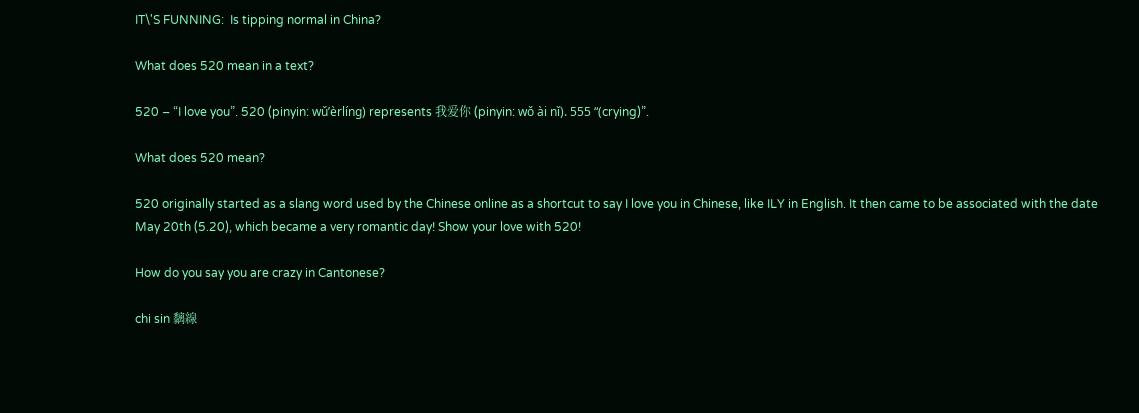IT\'S FUNNING:  Is tipping normal in China?

What does 520 mean in a text?

520 – “I love you”. 520 (pinyin: wǔ’èrlíng) represents 我爱你 (pinyin: wǒ ài nǐ). 555 “(crying)”.

What does 520 mean?

520 originally started as a slang word used by the Chinese online as a shortcut to say I love you in Chinese, like ILY in English. It then came to be associated with the date May 20th (5.20), which became a very romantic day! Show your love with 520!

How do you say you are crazy in Cantonese?

chi sin 黐線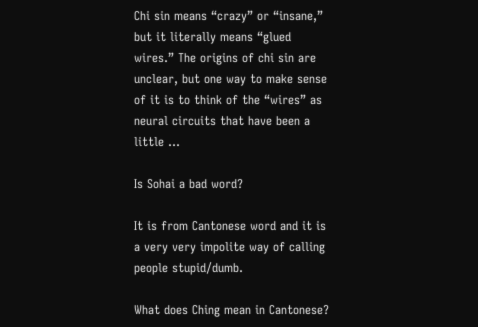Chi sin means “crazy” or “insane,” but it literally means “glued wires.” The origins of chi sin are unclear, but one way to make sense of it is to think of the “wires” as neural circuits that have been a little …

Is Sohai a bad word?

It is from Cantonese word and it is a very very impolite way of calling people stupid/dumb.

What does Ching mean in Cantonese?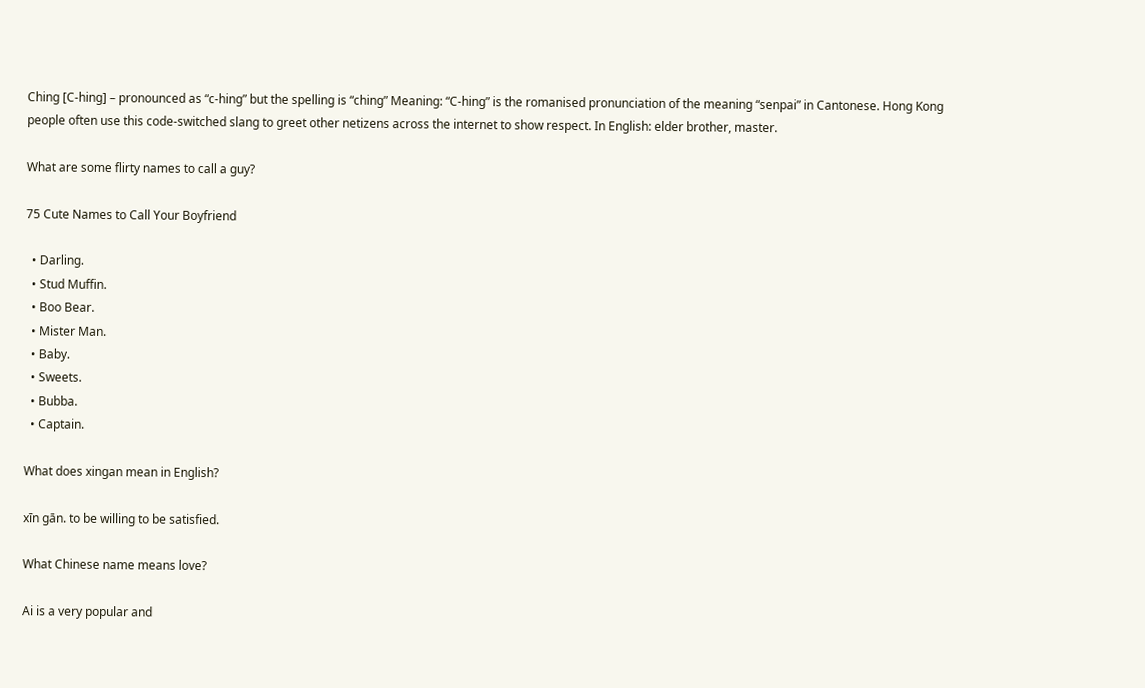Ching [C-hing] – pronounced as “c-hing” but the spelling is “ching” Meaning: “C-hing” is the romanised pronunciation of the meaning “senpai” in Cantonese. Hong Kong people often use this code-switched slang to greet other netizens across the internet to show respect. In English: elder brother, master.

What are some flirty names to call a guy?

75 Cute Names to Call Your Boyfriend

  • Darling.
  • Stud Muffin.
  • Boo Bear.
  • Mister Man.
  • Baby.
  • Sweets.
  • Bubba.
  • Captain.

What does xingan mean in English?

xīn gān. to be willing to be satisfied.

What Chinese name means love?

Ai is a very popular and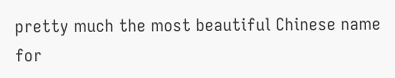pretty much the most beautiful Chinese name for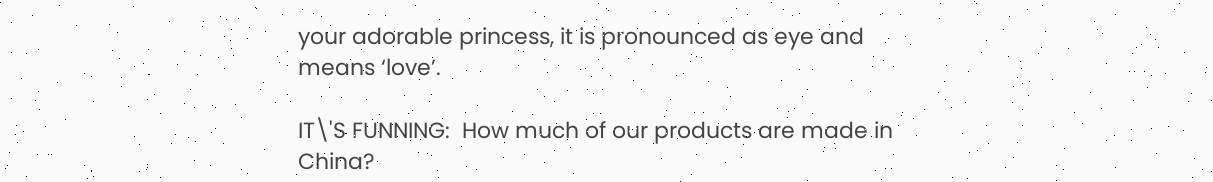your adorable princess, it is pronounced as eye and means ‘love’.

IT\'S FUNNING:  How much of our products are made in China?